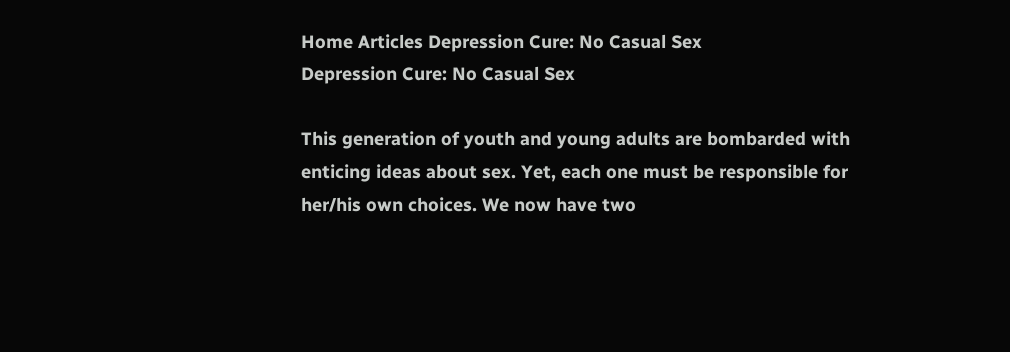Home Articles Depression Cure: No Casual Sex
Depression Cure: No Casual Sex

This generation of youth and young adults are bombarded with enticing ideas about sex. Yet, each one must be responsible for her/his own choices. We now have two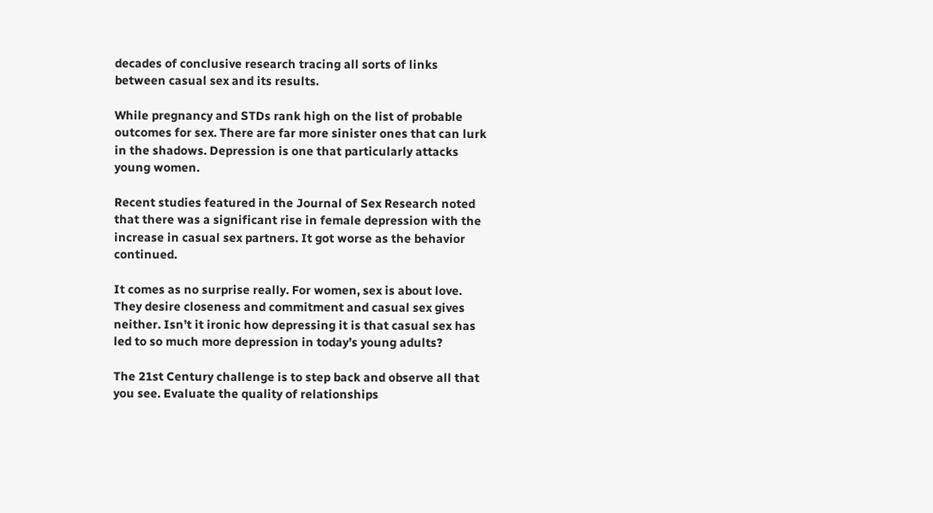decades of conclusive research tracing all sorts of links between casual sex and its results.

While pregnancy and STDs rank high on the list of probable outcomes for sex. There are far more sinister ones that can lurk in the shadows. Depression is one that particularly attacks young women.

Recent studies featured in the Journal of Sex Research noted that there was a significant rise in female depression with the increase in casual sex partners. It got worse as the behavior continued.

It comes as no surprise really. For women, sex is about love. They desire closeness and commitment and casual sex gives neither. Isn’t it ironic how depressing it is that casual sex has led to so much more depression in today’s young adults?

The 21st Century challenge is to step back and observe all that you see. Evaluate the quality of relationships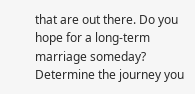that are out there. Do you hope for a long-term marriage someday? Determine the journey you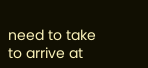need to take to arrive at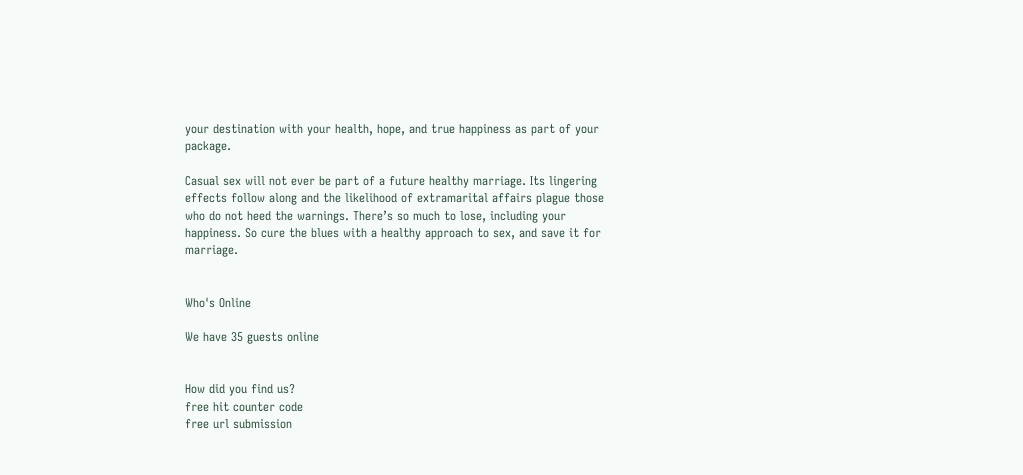your destination with your health, hope, and true happiness as part of your package.

Casual sex will not ever be part of a future healthy marriage. Its lingering effects follow along and the likelihood of extramarital affairs plague those who do not heed the warnings. There’s so much to lose, including your happiness. So cure the blues with a healthy approach to sex, and save it for marriage.


Who's Online

We have 35 guests online


How did you find us?
free hit counter code
free url submission